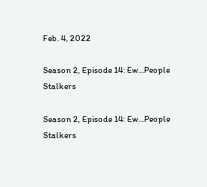Feb. 4, 2022

Season 2, Episode 14: Ew...People Stalkers

Season 2, Episode 14: Ew...People Stalkers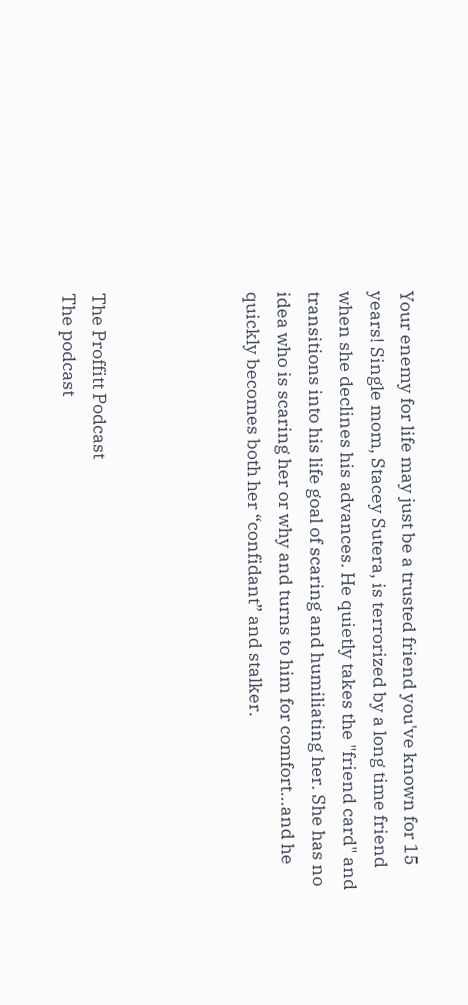Your enemy for life may just be a trusted friend you've known for 15 years! Single mom, Stacey Sutera, is terrorized by a long time friend when she declines his advances. He quietly takes the "friend card" and transitions into his life goal of scaring and humiliating her. She has no idea who is scaring her or why and turns to him for comfort...and he quickly becomes both her “confidant” and stalker.




The Proffitt Podcast
The podcast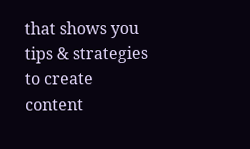that shows you tips & strategies to create content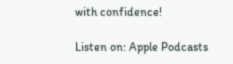with confidence!

Listen on: Apple Podcasts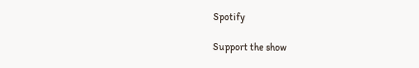Spotify

Support the show